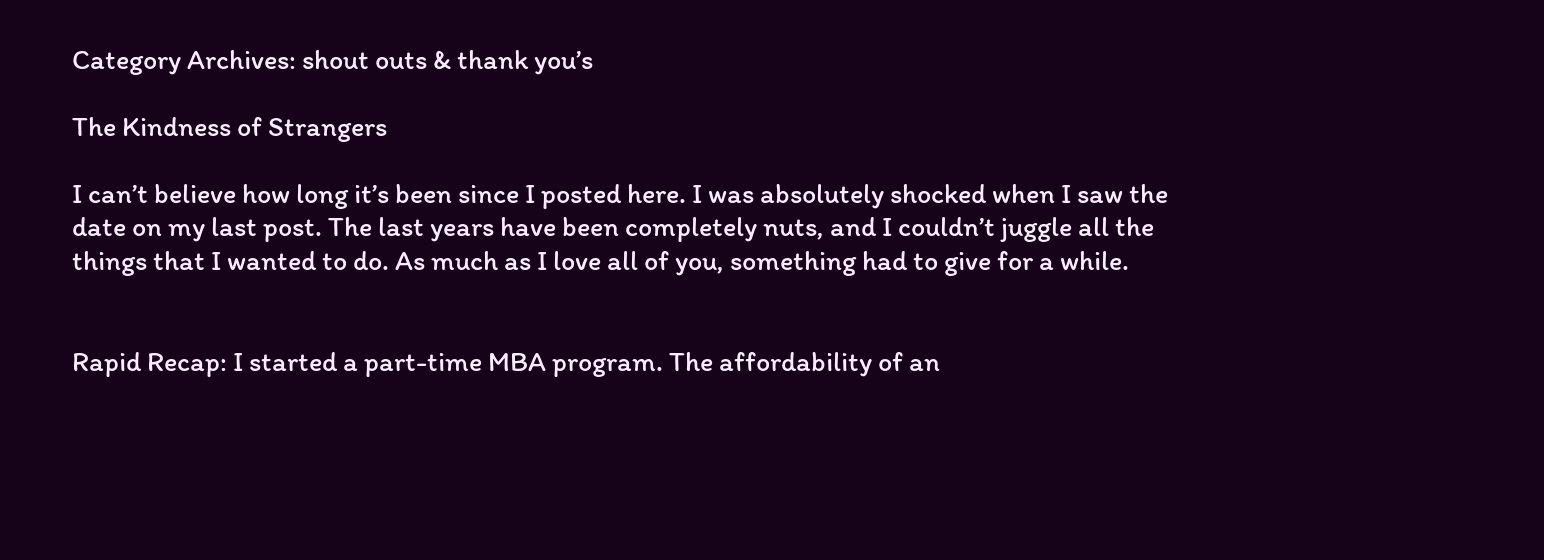Category Archives: shout outs & thank you’s

The Kindness of Strangers

I can’t believe how long it’s been since I posted here. I was absolutely shocked when I saw the date on my last post. The last years have been completely nuts, and I couldn’t juggle all the things that I wanted to do. As much as I love all of you, something had to give for a while.


Rapid Recap: I started a part-time MBA program. The affordability of an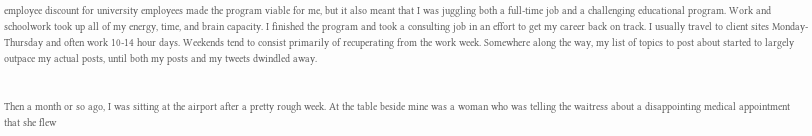employee discount for university employees made the program viable for me, but it also meant that I was juggling both a full-time job and a challenging educational program. Work and schoolwork took up all of my energy, time, and brain capacity. I finished the program and took a consulting job in an effort to get my career back on track. I usually travel to client sites Monday-Thursday and often work 10-14 hour days. Weekends tend to consist primarily of recuperating from the work week. Somewhere along the way, my list of topics to post about started to largely outpace my actual posts, until both my posts and my tweets dwindled away.


Then a month or so ago, I was sitting at the airport after a pretty rough week. At the table beside mine was a woman who was telling the waitress about a disappointing medical appointment that she flew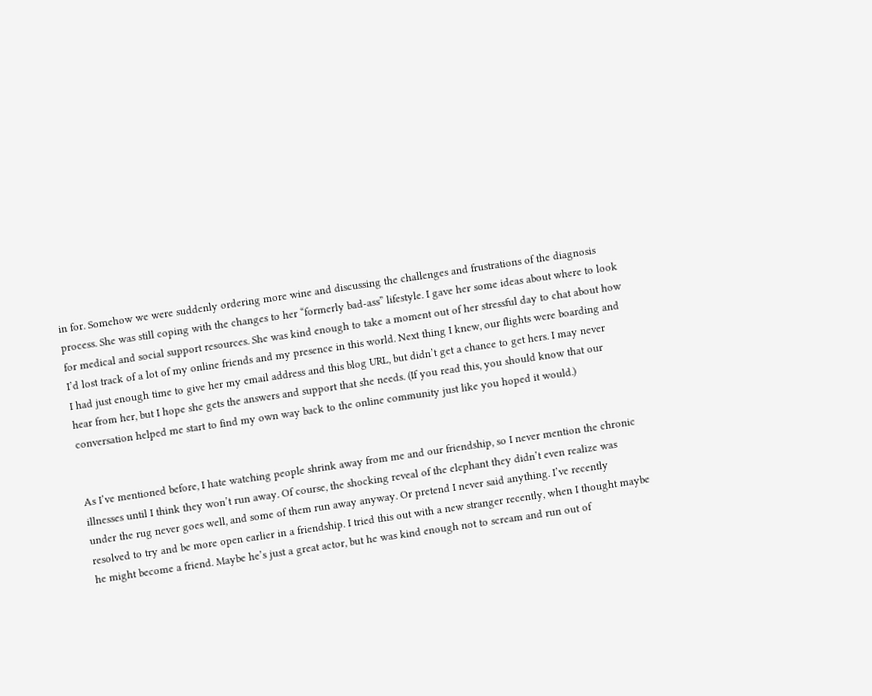in for. Somehow we were suddenly ordering more wine and discussing the challenges and frustrations of the diagnosis process. She was still coping with the changes to her “formerly bad-ass” lifestyle. I gave her some ideas about where to look for medical and social support resources. She was kind enough to take a moment out of her stressful day to chat about how I’d lost track of a lot of my online friends and my presence in this world. Next thing I knew, our flights were boarding and I had just enough time to give her my email address and this blog URL, but didn’t get a chance to get hers. I may never hear from her, but I hope she gets the answers and support that she needs. (If you read this, you should know that our conversation helped me start to find my own way back to the online community just like you hoped it would.)


As I’ve mentioned before, I hate watching people shrink away from me and our friendship, so I never mention the chronic illnesses until I think they won’t run away. Of course, the shocking reveal of the elephant they didn’t even realize was under the rug never goes well, and some of them run away anyway. Or pretend I never said anything. I’ve recently resolved to try and be more open earlier in a friendship. I tried this out with a new stranger recently, when I thought maybe he might become a friend. Maybe he’s just a great actor, but he was kind enough not to scream and run out of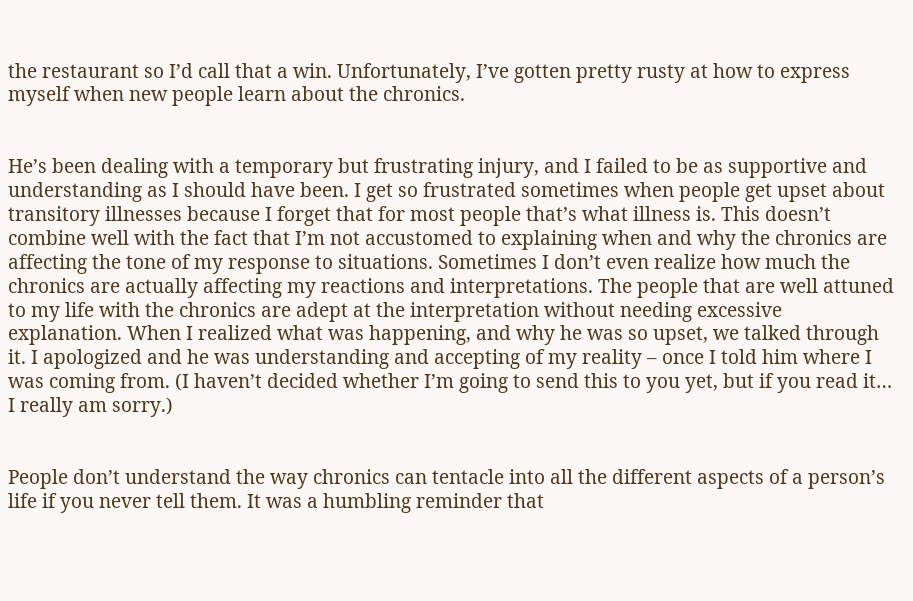the restaurant so I’d call that a win. Unfortunately, I’ve gotten pretty rusty at how to express myself when new people learn about the chronics.


He’s been dealing with a temporary but frustrating injury, and I failed to be as supportive and understanding as I should have been. I get so frustrated sometimes when people get upset about transitory illnesses because I forget that for most people that’s what illness is. This doesn’t combine well with the fact that I’m not accustomed to explaining when and why the chronics are affecting the tone of my response to situations. Sometimes I don’t even realize how much the chronics are actually affecting my reactions and interpretations. The people that are well attuned to my life with the chronics are adept at the interpretation without needing excessive explanation. When I realized what was happening, and why he was so upset, we talked through it. I apologized and he was understanding and accepting of my reality – once I told him where I was coming from. (I haven’t decided whether I’m going to send this to you yet, but if you read it… I really am sorry.)


People don’t understand the way chronics can tentacle into all the different aspects of a person’s life if you never tell them. It was a humbling reminder that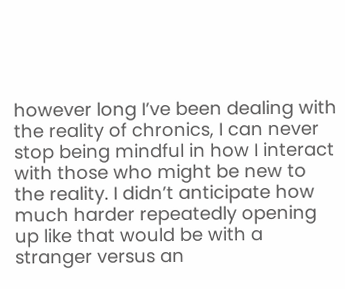however long I’ve been dealing with the reality of chronics, I can never stop being mindful in how I interact with those who might be new to the reality. I didn’t anticipate how much harder repeatedly opening up like that would be with a stranger versus an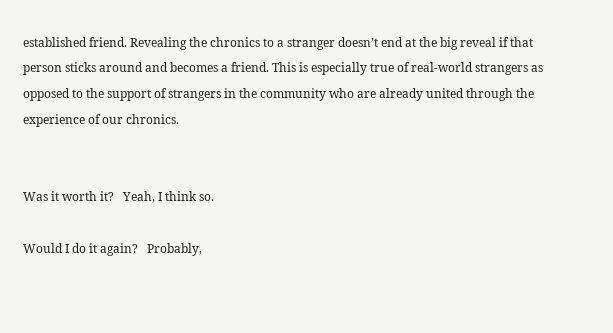established friend. Revealing the chronics to a stranger doesn’t end at the big reveal if that person sticks around and becomes a friend. This is especially true of real-world strangers as opposed to the support of strangers in the community who are already united through the experience of our chronics.


Was it worth it?   Yeah, I think so.

Would I do it again?   Probably,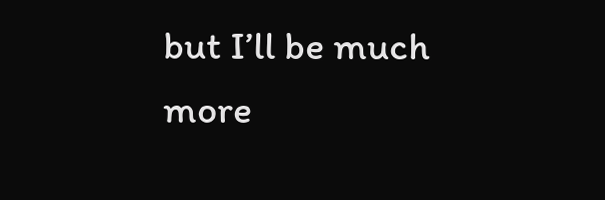but I’ll be much more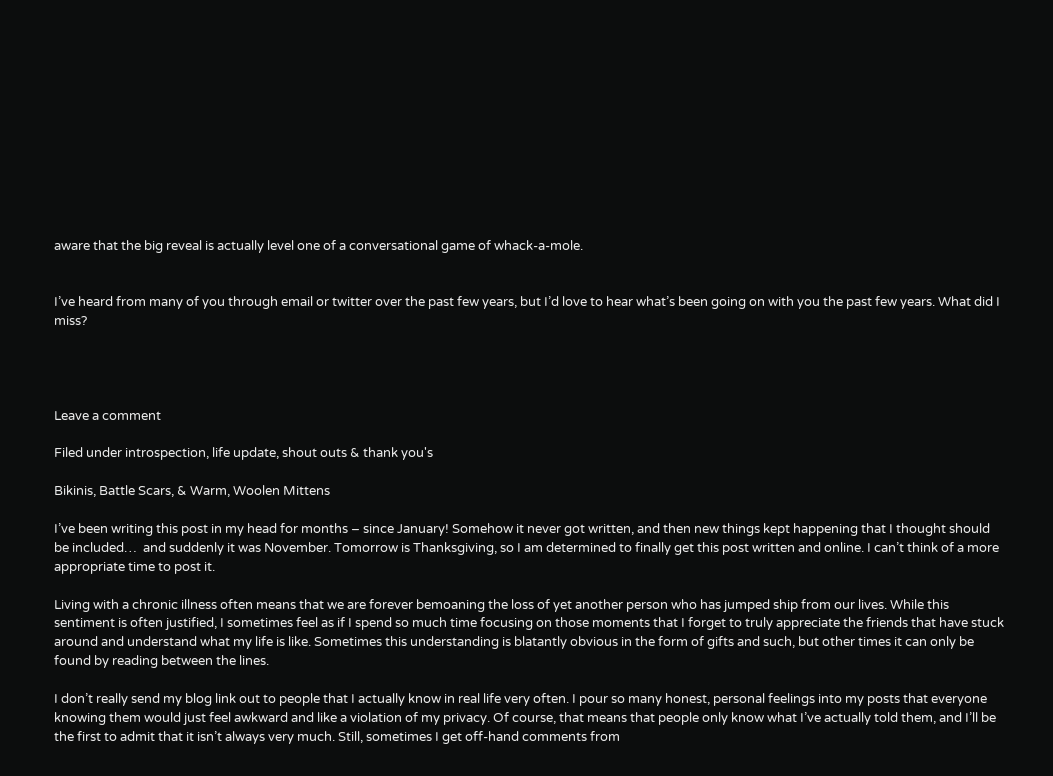aware that the big reveal is actually level one of a conversational game of whack-a-mole.


I’ve heard from many of you through email or twitter over the past few years, but I’d love to hear what’s been going on with you the past few years. What did I miss?




Leave a comment

Filed under introspection, life update, shout outs & thank you's

Bikinis, Battle Scars, & Warm, Woolen Mittens

I’ve been writing this post in my head for months – since January! Somehow it never got written, and then new things kept happening that I thought should be included…  and suddenly it was November. Tomorrow is Thanksgiving, so I am determined to finally get this post written and online. I can’t think of a more appropriate time to post it.

Living with a chronic illness often means that we are forever bemoaning the loss of yet another person who has jumped ship from our lives. While this sentiment is often justified, I sometimes feel as if I spend so much time focusing on those moments that I forget to truly appreciate the friends that have stuck around and understand what my life is like. Sometimes this understanding is blatantly obvious in the form of gifts and such, but other times it can only be found by reading between the lines.

I don’t really send my blog link out to people that I actually know in real life very often. I pour so many honest, personal feelings into my posts that everyone knowing them would just feel awkward and like a violation of my privacy. Of course, that means that people only know what I’ve actually told them, and I’ll be the first to admit that it isn’t always very much. Still, sometimes I get off-hand comments from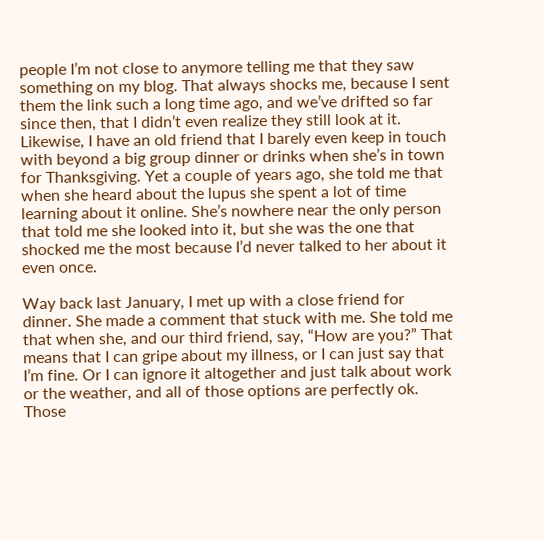people I’m not close to anymore telling me that they saw something on my blog. That always shocks me, because I sent them the link such a long time ago, and we’ve drifted so far since then, that I didn’t even realize they still look at it. Likewise, I have an old friend that I barely even keep in touch with beyond a big group dinner or drinks when she’s in town for Thanksgiving. Yet a couple of years ago, she told me that when she heard about the lupus she spent a lot of time learning about it online. She’s nowhere near the only person that told me she looked into it, but she was the one that shocked me the most because I’d never talked to her about it even once.

Way back last January, I met up with a close friend for dinner. She made a comment that stuck with me. She told me that when she, and our third friend, say, “How are you?” That means that I can gripe about my illness, or I can just say that I’m fine. Or I can ignore it altogether and just talk about work or the weather, and all of those options are perfectly ok. Those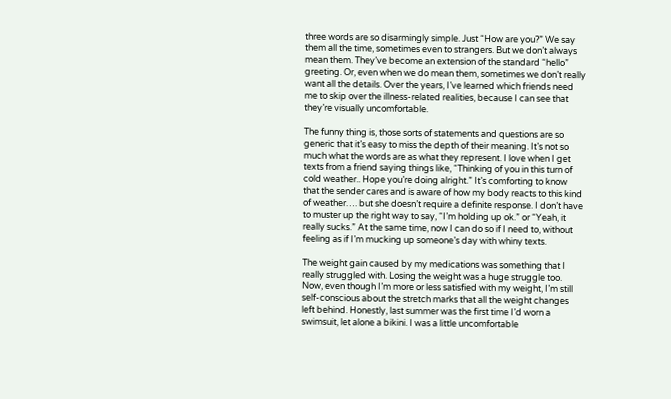three words are so disarmingly simple. Just “How are you?” We say them all the time, sometimes even to strangers. But we don’t always mean them. They’ve become an extension of the standard “hello” greeting. Or, even when we do mean them, sometimes we don’t really want all the details. Over the years, I’ve learned which friends need me to skip over the illness-related realities, because I can see that they’re visually uncomfortable.

The funny thing is, those sorts of statements and questions are so generic that it’s easy to miss the depth of their meaning. It’s not so much what the words are as what they represent. I love when I get texts from a friend saying things like, “Thinking of you in this turn of cold weather.. Hope you’re doing alright.” It’s comforting to know that the sender cares and is aware of how my body reacts to this kind of weather…. but she doesn’t require a definite response. I don’t have to muster up the right way to say, “I’m holding up ok.” or “Yeah, it really sucks.” At the same time, now I can do so if I need to, without feeling as if I’m mucking up someone’s day with whiny texts.

The weight gain caused by my medications was something that I really struggled with. Losing the weight was a huge struggle too. Now, even though I’m more or less satisfied with my weight, I’m still self-conscious about the stretch marks that all the weight changes left behind. Honestly, last summer was the first time I’d worn a swimsuit, let alone a bikini. I was a little uncomfortable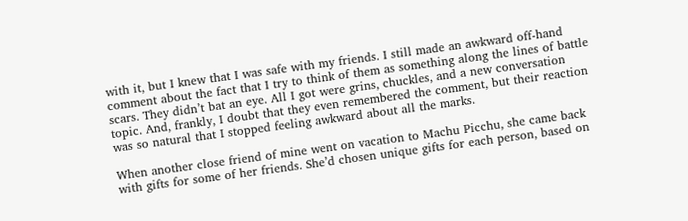with it, but I knew that I was safe with my friends. I still made an awkward off-hand comment about the fact that I try to think of them as something along the lines of battle scars. They didn’t bat an eye. All I got were grins, chuckles, and a new conversation topic. And, frankly, I doubt that they even remembered the comment, but their reaction was so natural that I stopped feeling awkward about all the marks.

When another close friend of mine went on vacation to Machu Picchu, she came back with gifts for some of her friends. She’d chosen unique gifts for each person, based on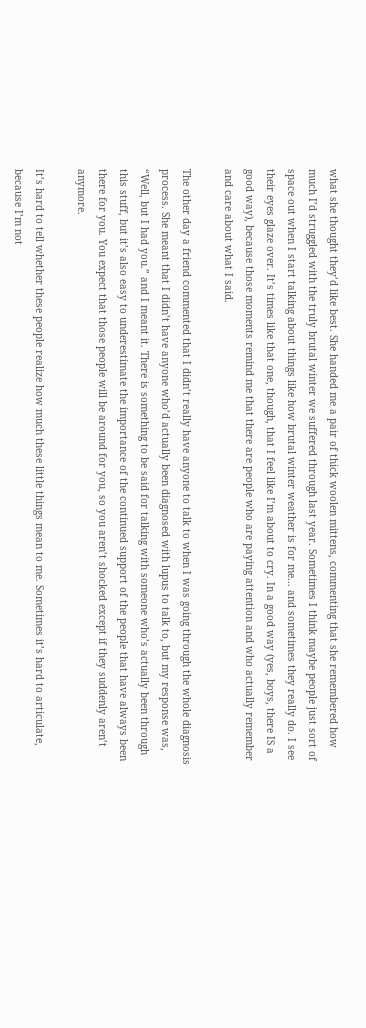what she thought they’d like best. She handed me a pair of thick woolen mittens, commenting that she remembered how much I’d struggled with the truly brutal winter we suffered through last year. Sometimes I think maybe people just sort of space out when I start talking about things like how brutal winter weather is for me… and sometimes they really do. I see their eyes glaze over. It’s times like that one, though, that I feel like I’m about to cry. In a good way (yes, boys, there IS a good way), because those moments remind me that there are people who are paying attention and who actually remember and care about what I said.

The other day a friend commented that I didn’t really have anyone to talk to when I was going through the whole diagnosis process. She meant that I didn’t have anyone who’d actually been diagnosed with lupus to talk to, but my response was, “Well, but I had you.” and I meant it. There is something to be said for talking with someone who’s actually been through this stuff, but it’s also easy to underestimate the importance of the continued support of the people that have always been there for you. You expect that those people will be around for you, so you aren’t shocked except if they suddenly aren’t anymore.

It’s hard to tell whether these people realize how much these little things mean to me. Sometimes it’s hard to articulate, because I’m not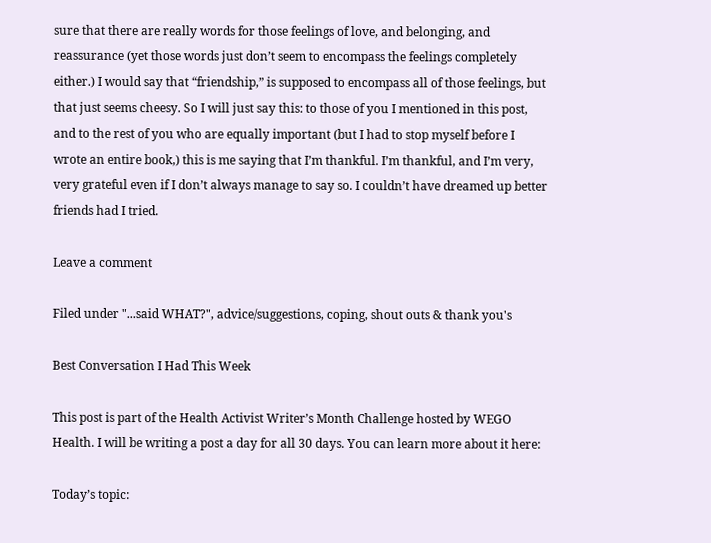sure that there are really words for those feelings of love, and belonging, and reassurance (yet those words just don’t seem to encompass the feelings completely either.) I would say that “friendship,” is supposed to encompass all of those feelings, but that just seems cheesy. So I will just say this: to those of you I mentioned in this post, and to the rest of you who are equally important (but I had to stop myself before I wrote an entire book,) this is me saying that I’m thankful. I’m thankful, and I’m very, very grateful even if I don’t always manage to say so. I couldn’t have dreamed up better friends had I tried.

Leave a comment

Filed under "...said WHAT?", advice/suggestions, coping, shout outs & thank you's

Best Conversation I Had This Week

This post is part of the Health Activist Writer’s Month Challenge hosted by WEGO Health. I will be writing a post a day for all 30 days. You can learn more about it here:

Today’s topic: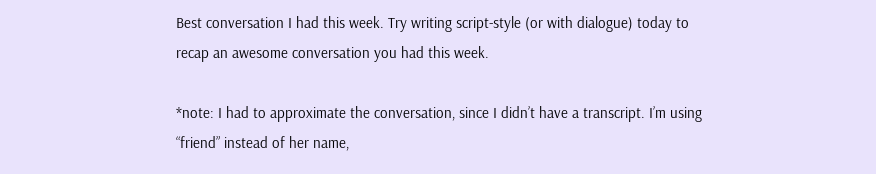Best conversation I had this week. Try writing script-style (or with dialogue) today to recap an awesome conversation you had this week.

*note: I had to approximate the conversation, since I didn’t have a transcript. I’m using “friend” instead of her name,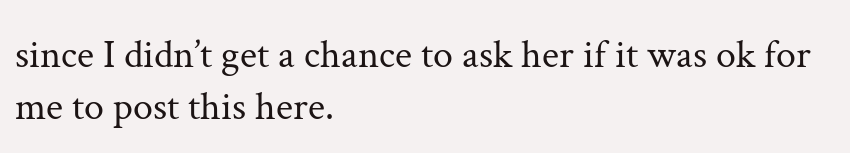since I didn’t get a chance to ask her if it was ok for me to post this here.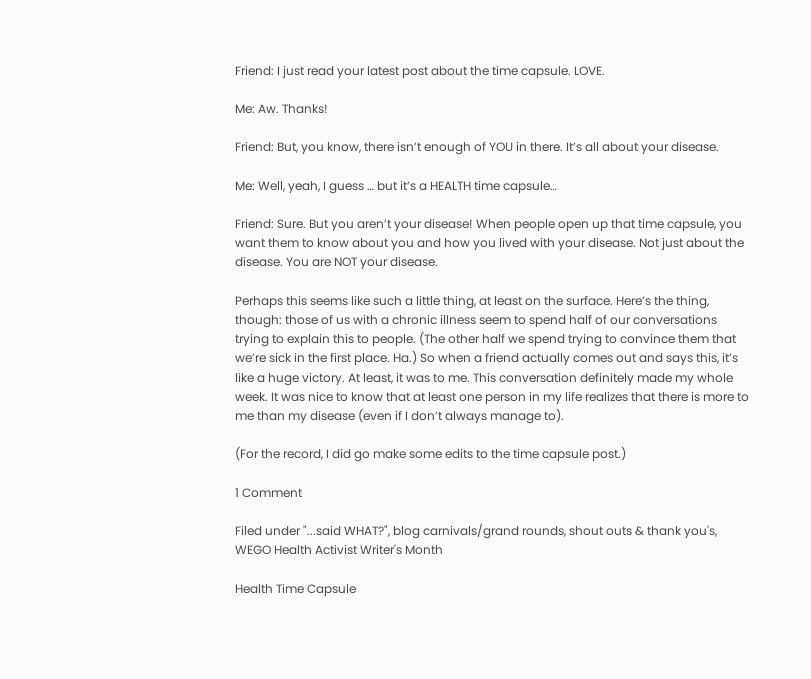Friend: I just read your latest post about the time capsule. LOVE.

Me: Aw. Thanks!

Friend: But, you know, there isn’t enough of YOU in there. It’s all about your disease.

Me: Well, yeah, I guess … but it’s a HEALTH time capsule…

Friend: Sure. But you aren’t your disease! When people open up that time capsule, you want them to know about you and how you lived with your disease. Not just about the disease. You are NOT your disease.

Perhaps this seems like such a little thing, at least on the surface. Here’s the thing, though: those of us with a chronic illness seem to spend half of our conversations trying to explain this to people. (The other half we spend trying to convince them that we’re sick in the first place. Ha.) So when a friend actually comes out and says this, it’s like a huge victory. At least, it was to me. This conversation definitely made my whole week. It was nice to know that at least one person in my life realizes that there is more to me than my disease (even if I don’t always manage to).

(For the record, I did go make some edits to the time capsule post.)

1 Comment

Filed under "...said WHAT?", blog carnivals/grand rounds, shout outs & thank you's, WEGO Health Activist Writer's Month

Health Time Capsule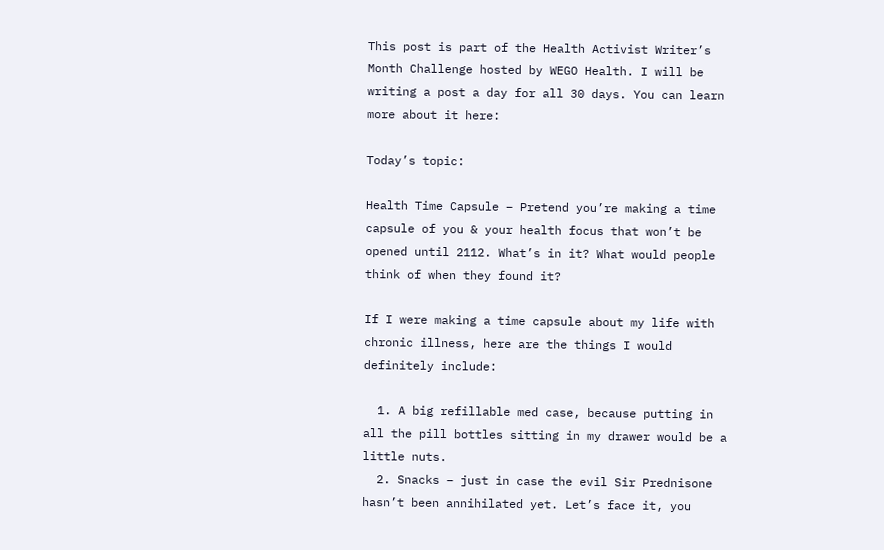This post is part of the Health Activist Writer’s Month Challenge hosted by WEGO Health. I will be writing a post a day for all 30 days. You can learn more about it here:

Today’s topic:

Health Time Capsule – Pretend you’re making a time capsule of you & your health focus that won’t be opened until 2112. What’s in it? What would people think of when they found it?

If I were making a time capsule about my life with chronic illness, here are the things I would definitely include:

  1. A big refillable med case, because putting in all the pill bottles sitting in my drawer would be a little nuts.
  2. Snacks – just in case the evil Sir Prednisone hasn’t been annihilated yet. Let’s face it, you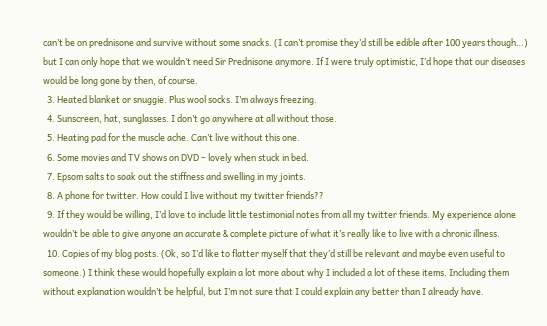can’t be on prednisone and survive without some snacks. (I can’t promise they’d still be edible after 100 years though…) but I can only hope that we wouldn’t need Sir Prednisone anymore. If I were truly optimistic, I’d hope that our diseases would be long gone by then, of course.
  3. Heated blanket or snuggie. Plus wool socks. I’m always freezing.
  4. Sunscreen, hat, sunglasses. I don’t go anywhere at all without those.
  5. Heating pad for the muscle ache. Can’t live without this one.
  6. Some movies and TV shows on DVD – lovely when stuck in bed.
  7. Epsom salts to soak out the stiffness and swelling in my joints.
  8. A phone for twitter. How could I live without my twitter friends??
  9. If they would be willing, I’d love to include little testimonial notes from all my twitter friends. My experience alone wouldn’t be able to give anyone an accurate & complete picture of what it’s really like to live with a chronic illness.
  10. Copies of my blog posts. (Ok, so I’d like to flatter myself that they’d still be relevant and maybe even useful to someone.) I think these would hopefully explain a lot more about why I included a lot of these items. Including them without explanation wouldn’t be helpful, but I’m not sure that I could explain any better than I already have.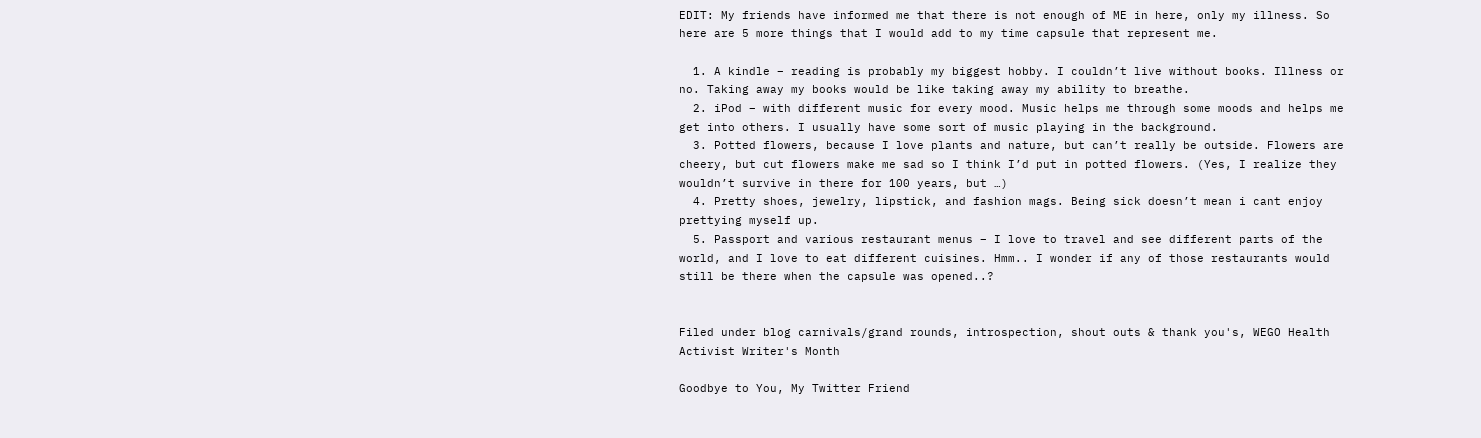EDIT: My friends have informed me that there is not enough of ME in here, only my illness. So here are 5 more things that I would add to my time capsule that represent me.

  1. A kindle – reading is probably my biggest hobby. I couldn’t live without books. Illness or no. Taking away my books would be like taking away my ability to breathe.
  2. iPod – with different music for every mood. Music helps me through some moods and helps me get into others. I usually have some sort of music playing in the background.
  3. Potted flowers, because I love plants and nature, but can’t really be outside. Flowers are cheery, but cut flowers make me sad so I think I’d put in potted flowers. (Yes, I realize they wouldn’t survive in there for 100 years, but …)
  4. Pretty shoes, jewelry, lipstick, and fashion mags. Being sick doesn’t mean i cant enjoy prettying myself up.
  5. Passport and various restaurant menus – I love to travel and see different parts of the world, and I love to eat different cuisines. Hmm.. I wonder if any of those restaurants would still be there when the capsule was opened..?


Filed under blog carnivals/grand rounds, introspection, shout outs & thank you's, WEGO Health Activist Writer's Month

Goodbye to You, My Twitter Friend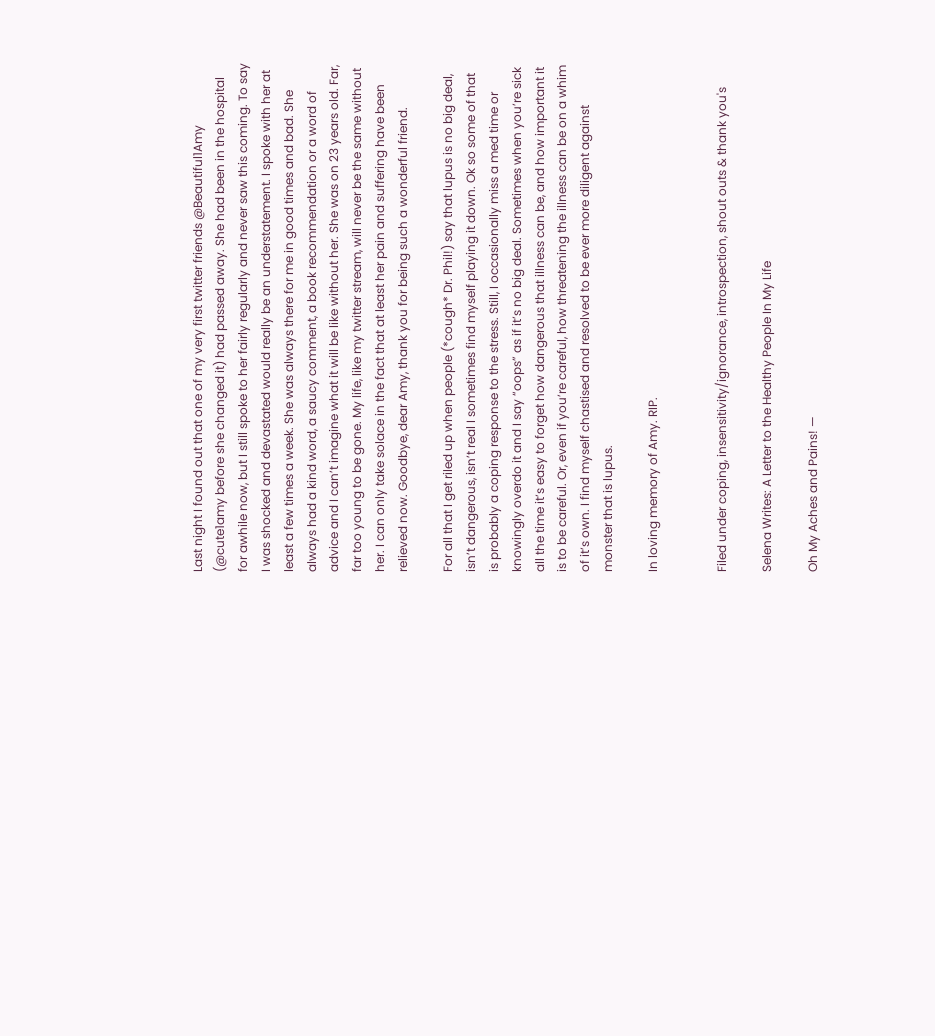Last night I found out that one of my very first twitter friends @Beautiful1Amy (@cute1amy before she changed it) had passed away. She had been in the hospital for awhile now, but I still spoke to her fairly regularly and never saw this coming. To say I was shocked and devastated would really be an understatement. I spoke with her at least a few times a week. She was always there for me in good times and bad. She always had a kind word, a saucy comment, a book recommendation or a word of advice and I can’t imagine what it will be like without her. She was on 23 years old. Far, far too young to be gone. My life, like my twitter stream, will never be the same without her. I can only take solace in the fact that at least her pain and suffering have been relieved now. Goodbye, dear Amy, thank you for being such a wonderful friend.

For all that I get riled up when people (*cough* Dr. Phil!) say that lupus is no big deal, isn’t dangerous, isn’t real I sometimes find myself playing it down. Ok so some of that is probably a coping response to the stress. Still, I occasionally miss a med time or knowingly overdo it and I say “oops” as if it’s no big deal. Sometimes when you’re sick all the time it’s easy to forget how dangerous that illness can be, and how important it is to be careful. Or, even if you’re careful, how threatening the illness can be on a whim of it’s own. I find myself chastised and resolved to be ever more diligent against monster that is lupus.

In loving memory of Amy. RIP.


Filed under coping, insensitivity/ignorance, introspection, shout outs & thank you's

Selena Writes: A Letter to the Healthy People In My Life

Oh My Aches and Pains! —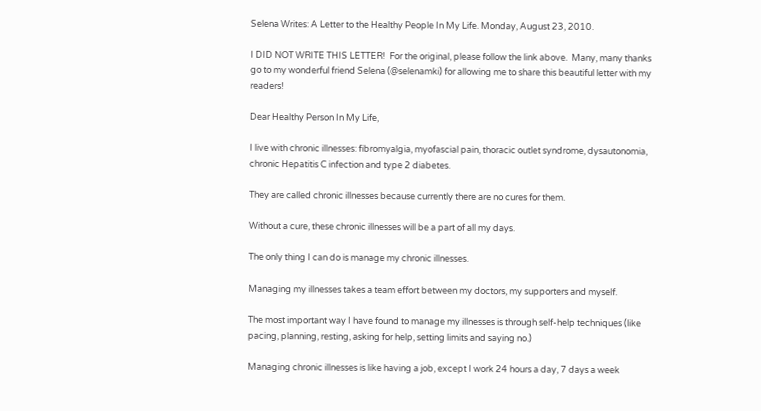Selena Writes: A Letter to the Healthy People In My Life. Monday, August 23, 2010.

I DID NOT WRITE THIS LETTER!  For the original, please follow the link above.  Many, many thanks go to my wonderful friend Selena (@selenamki) for allowing me to share this beautiful letter with my readers!

Dear Healthy Person In My Life,

I live with chronic illnesses: fibromyalgia, myofascial pain, thoracic outlet syndrome, dysautonomia, chronic Hepatitis C infection and type 2 diabetes.

They are called chronic illnesses because currently there are no cures for them.

Without a cure, these chronic illnesses will be a part of all my days.

The only thing I can do is manage my chronic illnesses.

Managing my illnesses takes a team effort between my doctors, my supporters and myself.

The most important way I have found to manage my illnesses is through self-help techniques (like pacing, planning, resting, asking for help, setting limits and saying no.)

Managing chronic illnesses is like having a job, except I work 24 hours a day, 7 days a week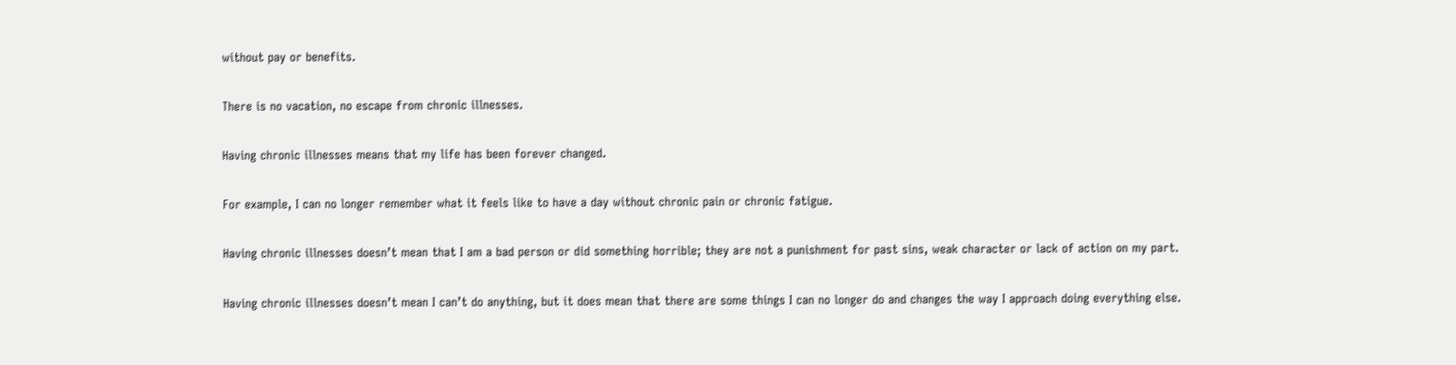without pay or benefits.

There is no vacation, no escape from chronic illnesses.

Having chronic illnesses means that my life has been forever changed.

For example, I can no longer remember what it feels like to have a day without chronic pain or chronic fatigue.

Having chronic illnesses doesn’t mean that I am a bad person or did something horrible; they are not a punishment for past sins, weak character or lack of action on my part.

Having chronic illnesses doesn’t mean I can’t do anything, but it does mean that there are some things I can no longer do and changes the way I approach doing everything else.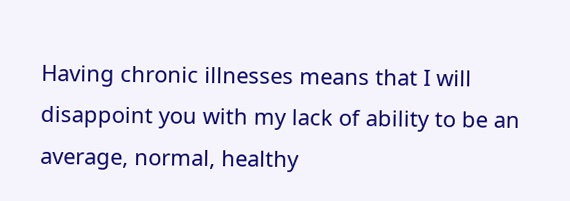Having chronic illnesses means that I will disappoint you with my lack of ability to be an average, normal, healthy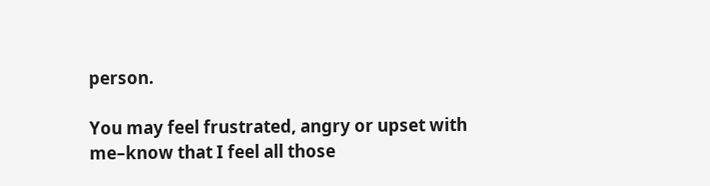person.

You may feel frustrated, angry or upset with me–know that I feel all those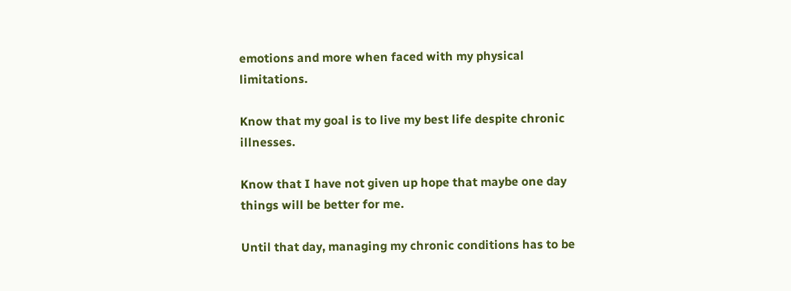emotions and more when faced with my physical limitations.

Know that my goal is to live my best life despite chronic illnesses.

Know that I have not given up hope that maybe one day things will be better for me.

Until that day, managing my chronic conditions has to be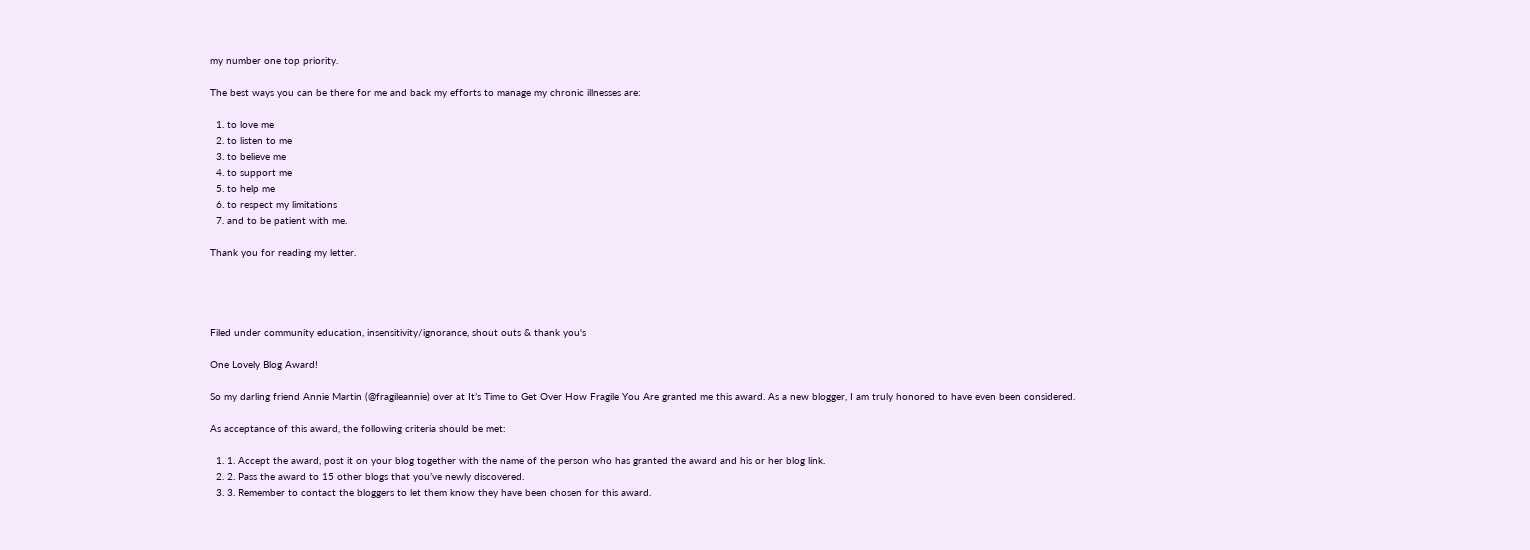my number one top priority.

The best ways you can be there for me and back my efforts to manage my chronic illnesses are:

  1. to love me
  2. to listen to me
  3. to believe me
  4. to support me
  5. to help me
  6. to respect my limitations
  7. and to be patient with me.

Thank you for reading my letter.




Filed under community education, insensitivity/ignorance, shout outs & thank you's

One Lovely Blog Award!

So my darling friend Annie Martin (@fragileannie) over at It’s Time to Get Over How Fragile You Are granted me this award. As a new blogger, I am truly honored to have even been considered.

As acceptance of this award, the following criteria should be met:

  1. 1. Accept the award, post it on your blog together with the name of the person who has granted the award and his or her blog link.
  2. 2. Pass the award to 15 other blogs that you’ve newly discovered.
  3. 3. Remember to contact the bloggers to let them know they have been chosen for this award.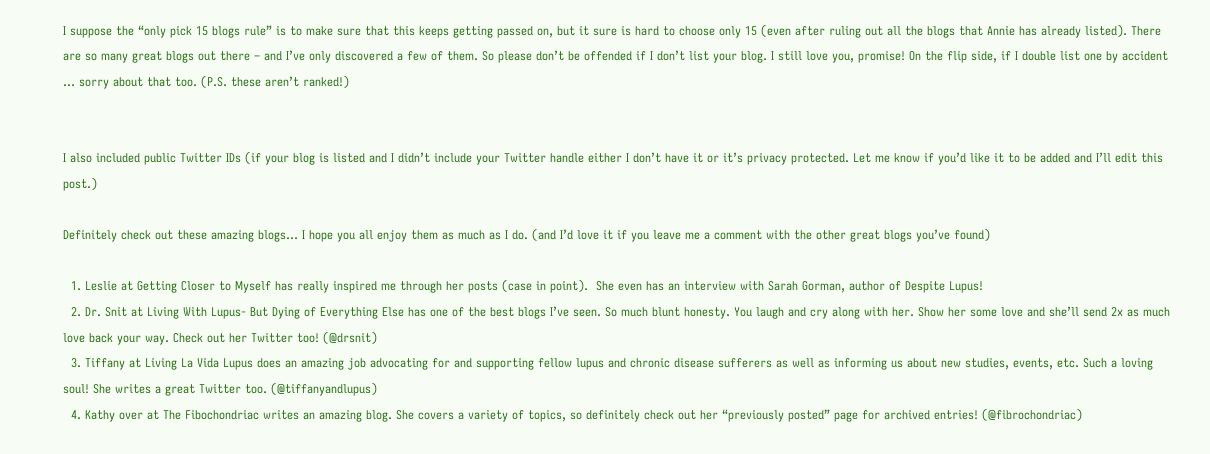I suppose the “only pick 15 blogs rule” is to make sure that this keeps getting passed on, but it sure is hard to choose only 15 (even after ruling out all the blogs that Annie has already listed). There are so many great blogs out there – and I’ve only discovered a few of them. So please don’t be offended if I don’t list your blog. I still love you, promise! On the flip side, if I double list one by accident … sorry about that too. (P.S. these aren’t ranked!)


I also included public Twitter IDs (if your blog is listed and I didn’t include your Twitter handle either I don’t have it or it’s privacy protected. Let me know if you’d like it to be added and I’ll edit this post.)

Definitely check out these amazing blogs… I hope you all enjoy them as much as I do. (and I’d love it if you leave me a comment with the other great blogs you’ve found)

  1. Leslie at Getting Closer to Myself has really inspired me through her posts (case in point).  She even has an interview with Sarah Gorman, author of Despite Lupus!
  2. Dr. Snit at Living With Lupus- But Dying of Everything Else has one of the best blogs I’ve seen. So much blunt honesty. You laugh and cry along with her. Show her some love and she’ll send 2x as much love back your way. Check out her Twitter too! (@drsnit)
  3. Tiffany at Living La Vida Lupus does an amazing job advocating for and supporting fellow lupus and chronic disease sufferers as well as informing us about new studies, events, etc. Such a loving soul! She writes a great Twitter too. (@tiffanyandlupus)
  4. Kathy over at The Fibochondriac writes an amazing blog. She covers a variety of topics, so definitely check out her “previously posted” page for archived entries! (@fibrochondriac)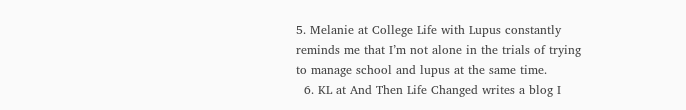5. Melanie at College Life with Lupus constantly reminds me that I’m not alone in the trials of trying to manage school and lupus at the same time.
  6. KL at And Then Life Changed writes a blog I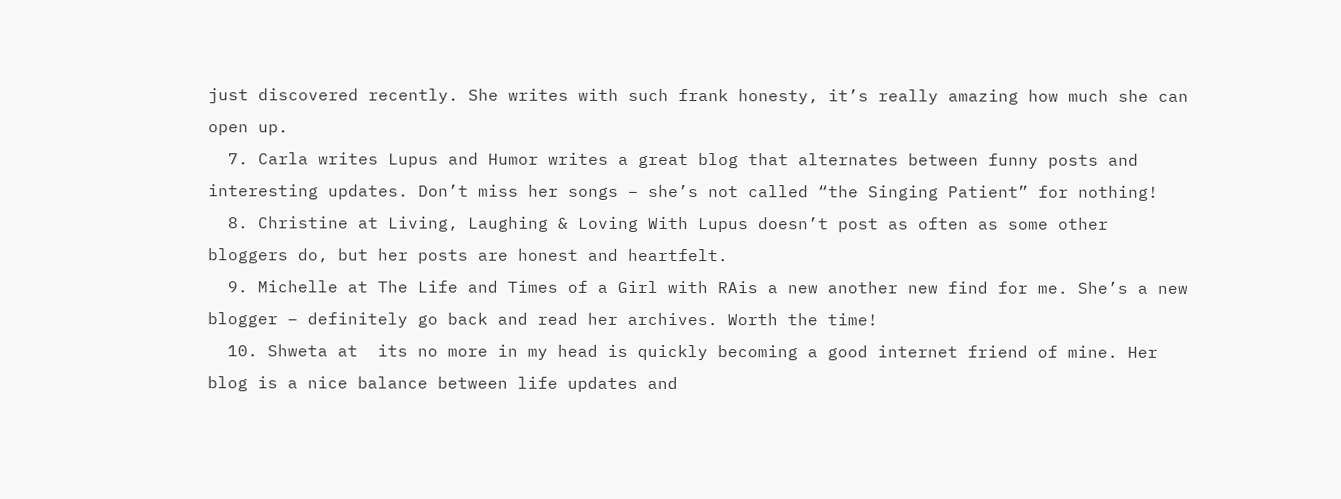just discovered recently. She writes with such frank honesty, it’s really amazing how much she can open up.
  7. Carla writes Lupus and Humor writes a great blog that alternates between funny posts and interesting updates. Don’t miss her songs – she’s not called “the Singing Patient” for nothing!
  8. Christine at Living, Laughing & Loving With Lupus doesn’t post as often as some other bloggers do, but her posts are honest and heartfelt.
  9. Michelle at The Life and Times of a Girl with RAis a new another new find for me. She’s a new blogger – definitely go back and read her archives. Worth the time!
  10. Shweta at  its no more in my head is quickly becoming a good internet friend of mine. Her blog is a nice balance between life updates and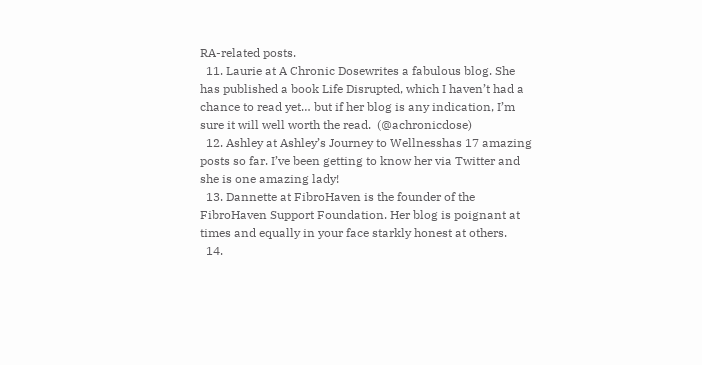RA-related posts.
  11. Laurie at A Chronic Dosewrites a fabulous blog. She has published a book Life Disrupted, which I haven’t had a chance to read yet… but if her blog is any indication, I’m sure it will well worth the read.  (@achronicdose)
  12. Ashley at Ashley’s Journey to Wellnesshas 17 amazing posts so far. I’ve been getting to know her via Twitter and she is one amazing lady!
  13. Dannette at FibroHaven is the founder of the FibroHaven Support Foundation. Her blog is poignant at times and equally in your face starkly honest at others.
  14.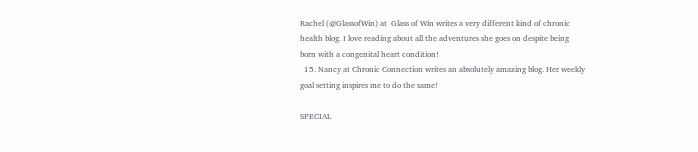Rachel (@GlassofWin) at  Glass of Win writes a very different kind of chronic health blog. I love reading about all the adventures she goes on despite being born with a congenital heart condition!
  15. Nancy at Chronic Connection writes an absolutely amazing blog. Her weekly goal setting inspires me to do the same!

SPECIAL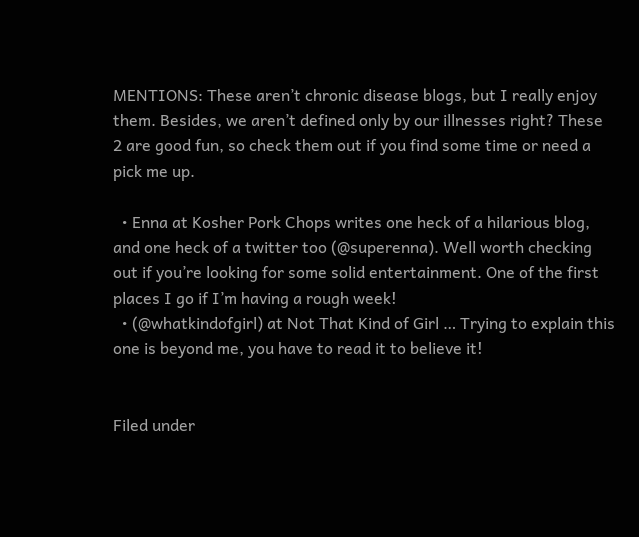MENTIONS: These aren’t chronic disease blogs, but I really enjoy them. Besides, we aren’t defined only by our illnesses right? These 2 are good fun, so check them out if you find some time or need a pick me up.

  • Enna at Kosher Pork Chops writes one heck of a hilarious blog, and one heck of a twitter too (@superenna). Well worth checking out if you’re looking for some solid entertainment. One of the first places I go if I’m having a rough week!
  • (@whatkindofgirl) at Not That Kind of Girl … Trying to explain this one is beyond me, you have to read it to believe it!


Filed under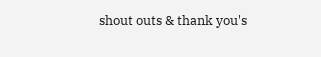shout outs & thank you's